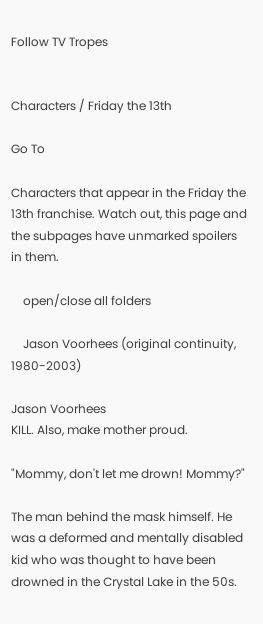Follow TV Tropes


Characters / Friday the 13th

Go To

Characters that appear in the Friday the 13th franchise. Watch out, this page and the subpages have unmarked spoilers in them.

    open/close all folders

    Jason Voorhees (original continuity, 1980-2003)

Jason Voorhees
KILL. Also, make mother proud.

"Mommy, don't let me drown! Mommy?"

The man behind the mask himself. He was a deformed and mentally disabled kid who was thought to have been drowned in the Crystal Lake in the 50s.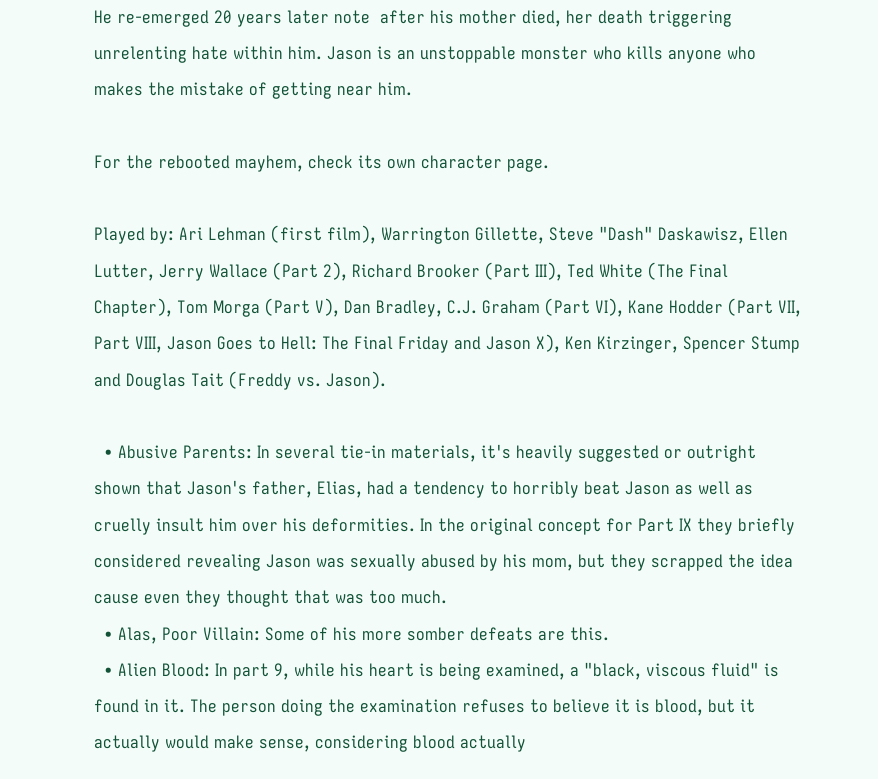He re-emerged 20 years later note  after his mother died, her death triggering unrelenting hate within him. Jason is an unstoppable monster who kills anyone who makes the mistake of getting near him.

For the rebooted mayhem, check its own character page.

Played by: Ari Lehman (first film), Warrington Gillette, Steve "Dash" Daskawisz, Ellen Lutter, Jerry Wallace (Part 2), Richard Brooker (Part III), Ted White (The Final Chapter), Tom Morga (Part V), Dan Bradley, C.J. Graham (Part VI), Kane Hodder (Part VII, Part VIII, Jason Goes to Hell: The Final Friday and Jason X), Ken Kirzinger, Spencer Stump and Douglas Tait (Freddy vs. Jason).

  • Abusive Parents: In several tie-in materials, it's heavily suggested or outright shown that Jason's father, Elias, had a tendency to horribly beat Jason as well as cruelly insult him over his deformities. In the original concept for Part IX they briefly considered revealing Jason was sexually abused by his mom, but they scrapped the idea cause even they thought that was too much.
  • Alas, Poor Villain: Some of his more somber defeats are this.
  • Alien Blood: In part 9, while his heart is being examined, a "black, viscous fluid" is found in it. The person doing the examination refuses to believe it is blood, but it actually would make sense, considering blood actually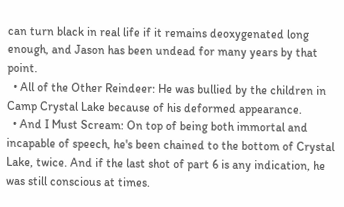can turn black in real life if it remains deoxygenated long enough, and Jason has been undead for many years by that point.
  • All of the Other Reindeer: He was bullied by the children in Camp Crystal Lake because of his deformed appearance.
  • And I Must Scream: On top of being both immortal and incapable of speech, he's been chained to the bottom of Crystal Lake, twice. And if the last shot of part 6 is any indication, he was still conscious at times.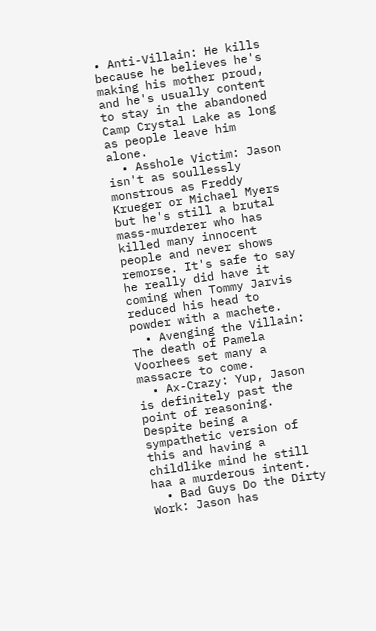• Anti-Villain: He kills because he believes he's making his mother proud, and he's usually content to stay in the abandoned Camp Crystal Lake as long as people leave him alone.
  • Asshole Victim: Jason isn't as soullessly monstrous as Freddy Krueger or Michael Myers but he's still a brutal mass-murderer who has killed many innocent people and never shows remorse. It's safe to say he really did have it coming when Tommy Jarvis reduced his head to powder with a machete.
  • Avenging the Villain: The death of Pamela Voorhees set many a massacre to come.
  • Ax-Crazy: Yup, Jason is definitely past the point of reasoning. Despite being a sympathetic version of this and having a childlike mind he still haa a murderous intent.
  • Bad Guys Do the Dirty Work: Jason has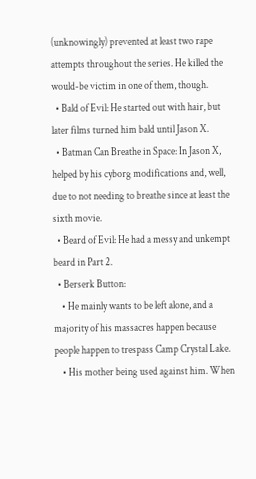(unknowingly) prevented at least two rape attempts throughout the series. He killed the would-be victim in one of them, though.
  • Bald of Evil: He started out with hair, but later films turned him bald until Jason X.
  • Batman Can Breathe in Space: In Jason X, helped by his cyborg modifications and, well, due to not needing to breathe since at least the sixth movie.
  • Beard of Evil: He had a messy and unkempt beard in Part 2.
  • Berserk Button:
    • He mainly wants to be left alone, and a majority of his massacres happen because people happen to trespass Camp Crystal Lake.
    • His mother being used against him. When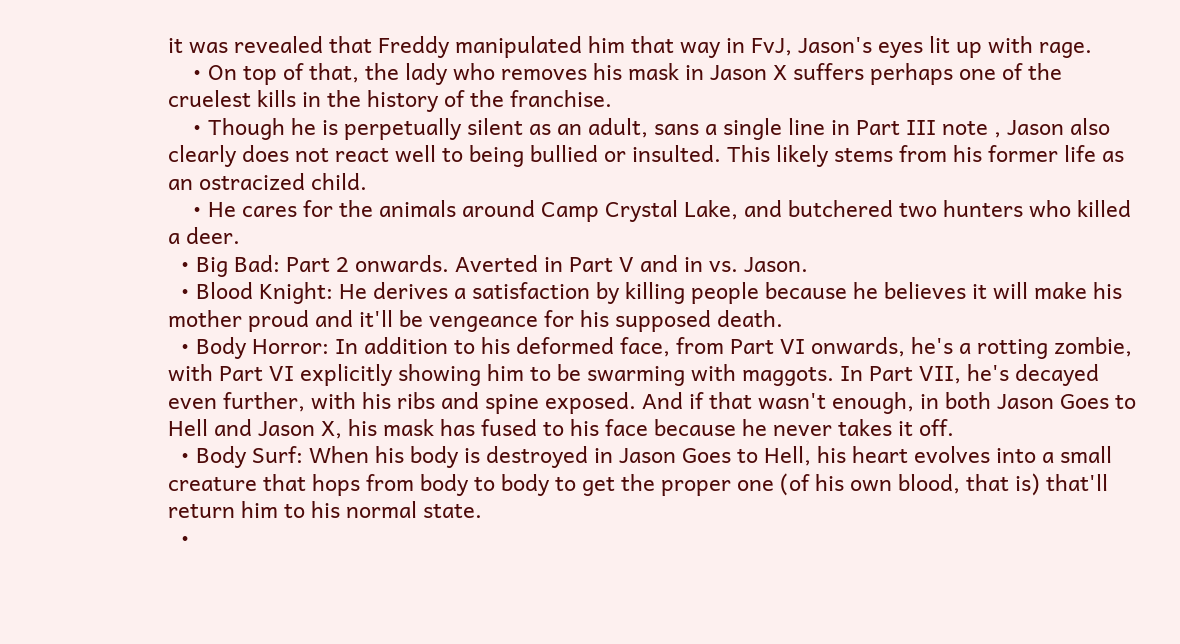it was revealed that Freddy manipulated him that way in FvJ, Jason's eyes lit up with rage.
    • On top of that, the lady who removes his mask in Jason X suffers perhaps one of the cruelest kills in the history of the franchise.
    • Though he is perpetually silent as an adult, sans a single line in Part III note , Jason also clearly does not react well to being bullied or insulted. This likely stems from his former life as an ostracized child.
    • He cares for the animals around Camp Crystal Lake, and butchered two hunters who killed a deer.
  • Big Bad: Part 2 onwards. Averted in Part V and in vs. Jason.
  • Blood Knight: He derives a satisfaction by killing people because he believes it will make his mother proud and it'll be vengeance for his supposed death.
  • Body Horror: In addition to his deformed face, from Part VI onwards, he's a rotting zombie, with Part VI explicitly showing him to be swarming with maggots. In Part VII, he's decayed even further, with his ribs and spine exposed. And if that wasn't enough, in both Jason Goes to Hell and Jason X, his mask has fused to his face because he never takes it off.
  • Body Surf: When his body is destroyed in Jason Goes to Hell, his heart evolves into a small creature that hops from body to body to get the proper one (of his own blood, that is) that'll return him to his normal state.
  •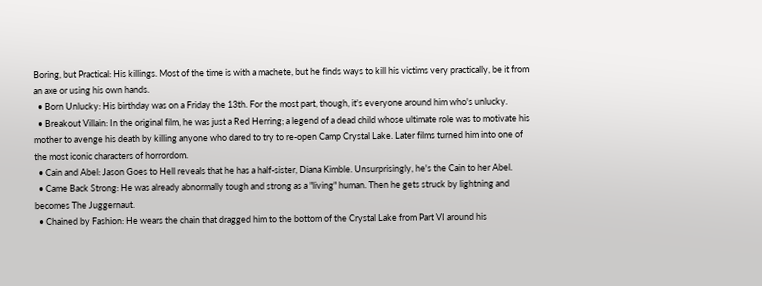Boring, but Practical: His killings. Most of the time is with a machete, but he finds ways to kill his victims very practically, be it from an axe or using his own hands.
  • Born Unlucky: His birthday was on a Friday the 13th. For the most part, though, it's everyone around him who's unlucky.
  • Breakout Villain: In the original film, he was just a Red Herring; a legend of a dead child whose ultimate role was to motivate his mother to avenge his death by killing anyone who dared to try to re-open Camp Crystal Lake. Later films turned him into one of the most iconic characters of horrordom.
  • Cain and Abel: Jason Goes to Hell reveals that he has a half-sister, Diana Kimble. Unsurprisingly, he's the Cain to her Abel.
  • Came Back Strong: He was already abnormally tough and strong as a "living" human. Then he gets struck by lightning and becomes The Juggernaut.
  • Chained by Fashion: He wears the chain that dragged him to the bottom of the Crystal Lake from Part VI around his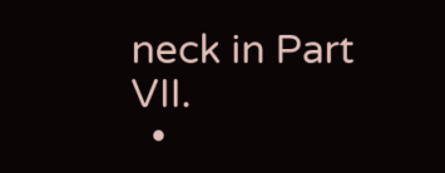neck in Part VII.
  •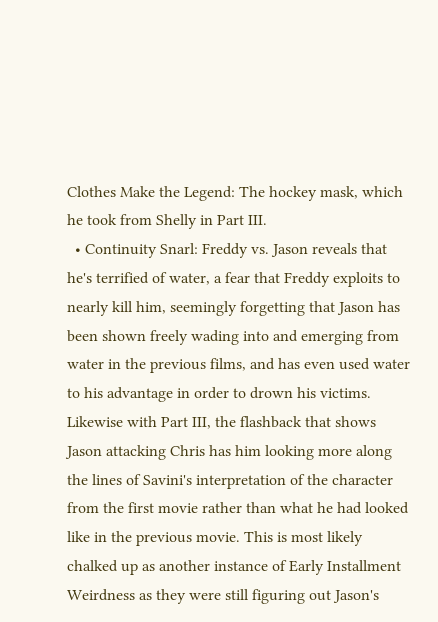Clothes Make the Legend: The hockey mask, which he took from Shelly in Part III.
  • Continuity Snarl: Freddy vs. Jason reveals that he's terrified of water, a fear that Freddy exploits to nearly kill him, seemingly forgetting that Jason has been shown freely wading into and emerging from water in the previous films, and has even used water to his advantage in order to drown his victims. Likewise with Part III, the flashback that shows Jason attacking Chris has him looking more along the lines of Savini's interpretation of the character from the first movie rather than what he had looked like in the previous movie. This is most likely chalked up as another instance of Early Installment Weirdness as they were still figuring out Jason's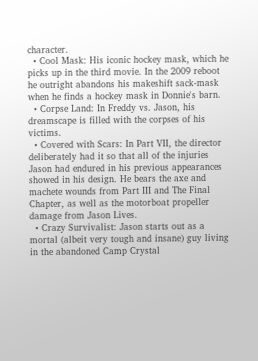character.
  • Cool Mask: His iconic hockey mask, which he picks up in the third movie. In the 2009 reboot he outright abandons his makeshift sack-mask when he finds a hockey mask in Donnie's barn.
  • Corpse Land: In Freddy vs. Jason, his dreamscape is filled with the corpses of his victims.
  • Covered with Scars: In Part VII, the director deliberately had it so that all of the injuries Jason had endured in his previous appearances showed in his design. He bears the axe and machete wounds from Part III and The Final Chapter, as well as the motorboat propeller damage from Jason Lives.
  • Crazy Survivalist: Jason starts out as a mortal (albeit very tough and insane) guy living in the abandoned Camp Crystal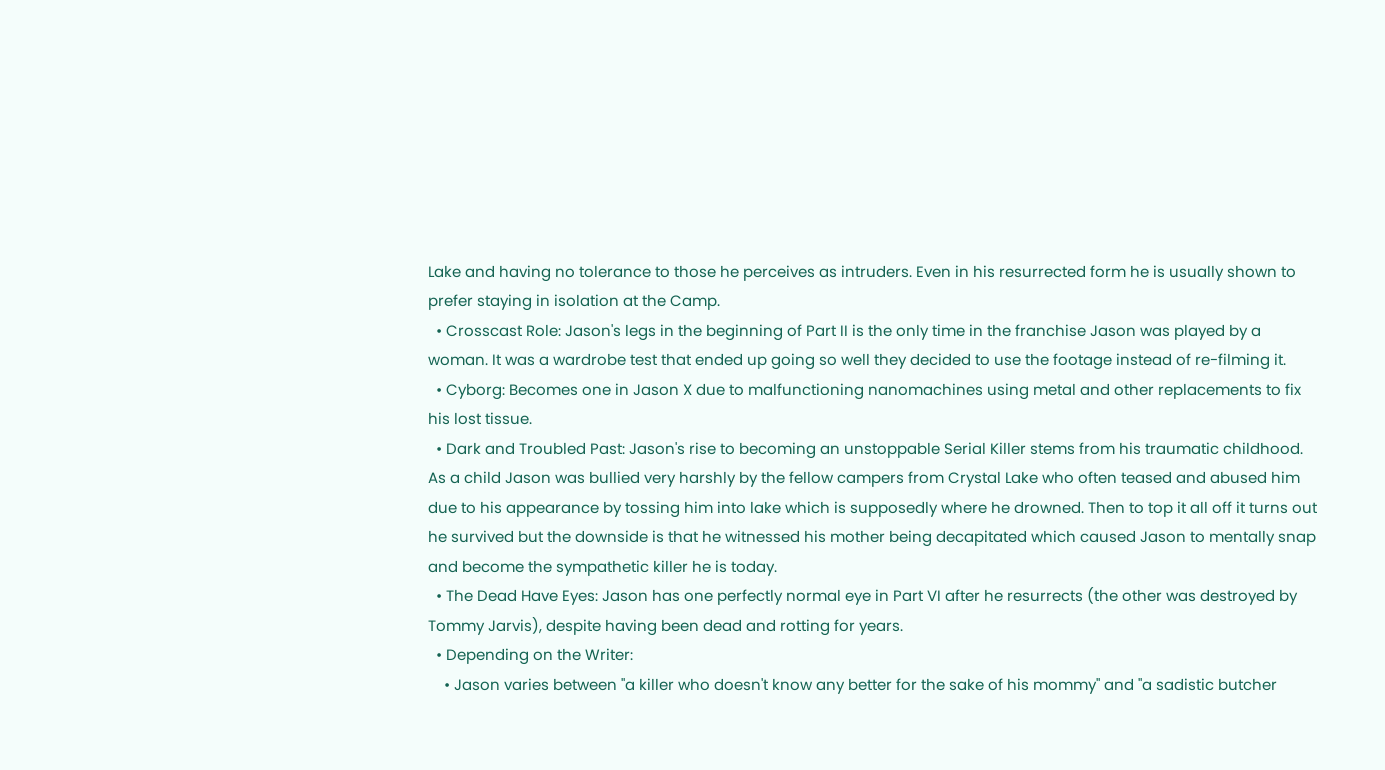Lake and having no tolerance to those he perceives as intruders. Even in his resurrected form he is usually shown to prefer staying in isolation at the Camp.
  • Crosscast Role: Jason's legs in the beginning of Part II is the only time in the franchise Jason was played by a woman. It was a wardrobe test that ended up going so well they decided to use the footage instead of re-filming it.
  • Cyborg: Becomes one in Jason X due to malfunctioning nanomachines using metal and other replacements to fix his lost tissue.
  • Dark and Troubled Past: Jason's rise to becoming an unstoppable Serial Killer stems from his traumatic childhood. As a child Jason was bullied very harshly by the fellow campers from Crystal Lake who often teased and abused him due to his appearance by tossing him into lake which is supposedly where he drowned. Then to top it all off it turns out he survived but the downside is that he witnessed his mother being decapitated which caused Jason to mentally snap and become the sympathetic killer he is today.
  • The Dead Have Eyes: Jason has one perfectly normal eye in Part VI after he resurrects (the other was destroyed by Tommy Jarvis), despite having been dead and rotting for years.
  • Depending on the Writer:
    • Jason varies between "a killer who doesn't know any better for the sake of his mommy" and "a sadistic butcher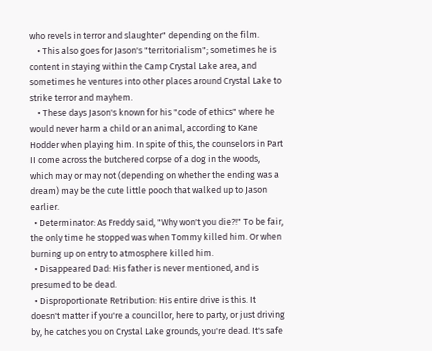who revels in terror and slaughter" depending on the film.
    • This also goes for Jason's "territorialism"; sometimes he is content in staying within the Camp Crystal Lake area, and sometimes he ventures into other places around Crystal Lake to strike terror and mayhem.
    • These days Jason's known for his "code of ethics" where he would never harm a child or an animal, according to Kane Hodder when playing him. In spite of this, the counselors in Part II come across the butchered corpse of a dog in the woods, which may or may not (depending on whether the ending was a dream) may be the cute little pooch that walked up to Jason earlier.
  • Determinator: As Freddy said, "Why won't you die?!" To be fair, the only time he stopped was when Tommy killed him. Or when burning up on entry to atmosphere killed him.
  • Disappeared Dad: His father is never mentioned, and is presumed to be dead.
  • Disproportionate Retribution: His entire drive is this. It doesn't matter if you're a councillor, here to party, or just driving by, he catches you on Crystal Lake grounds, you're dead. It's safe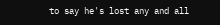to say he's lost any and all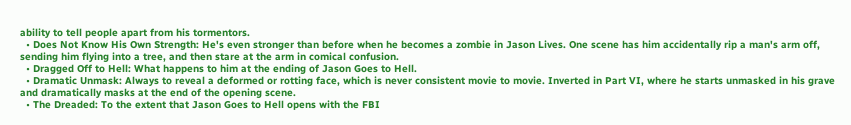ability to tell people apart from his tormentors.
  • Does Not Know His Own Strength: He's even stronger than before when he becomes a zombie in Jason Lives. One scene has him accidentally rip a man's arm off, sending him flying into a tree, and then stare at the arm in comical confusion.
  • Dragged Off to Hell: What happens to him at the ending of Jason Goes to Hell.
  • Dramatic Unmask: Always to reveal a deformed or rotting face, which is never consistent movie to movie. Inverted in Part VI, where he starts unmasked in his grave and dramatically masks at the end of the opening scene.
  • The Dreaded: To the extent that Jason Goes to Hell opens with the FBI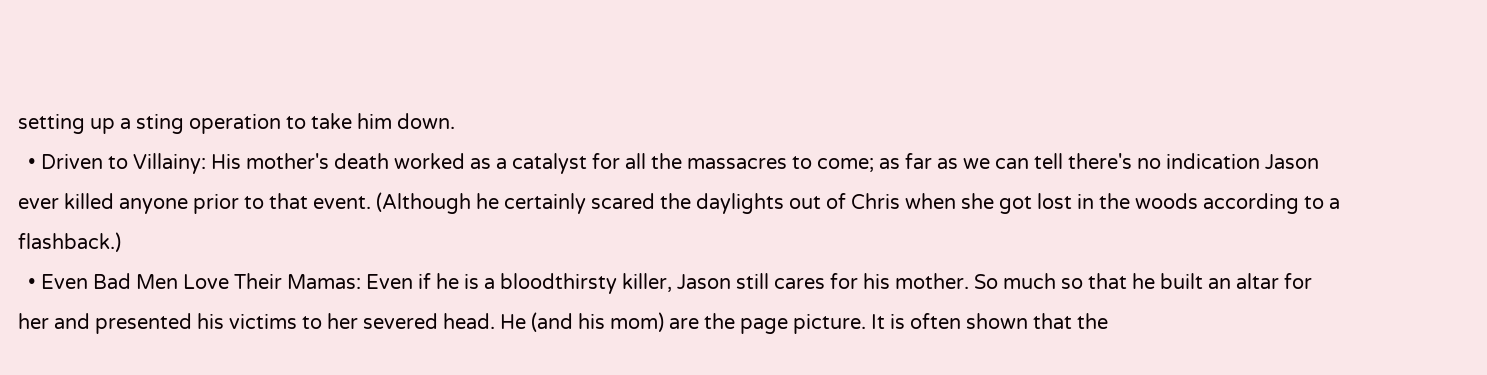setting up a sting operation to take him down.
  • Driven to Villainy: His mother's death worked as a catalyst for all the massacres to come; as far as we can tell there's no indication Jason ever killed anyone prior to that event. (Although he certainly scared the daylights out of Chris when she got lost in the woods according to a flashback.)
  • Even Bad Men Love Their Mamas: Even if he is a bloodthirsty killer, Jason still cares for his mother. So much so that he built an altar for her and presented his victims to her severed head. He (and his mom) are the page picture. It is often shown that the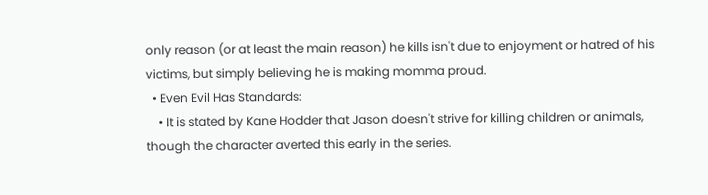only reason (or at least the main reason) he kills isn't due to enjoyment or hatred of his victims, but simply believing he is making momma proud.
  • Even Evil Has Standards:
    • It is stated by Kane Hodder that Jason doesn't strive for killing children or animals, though the character averted this early in the series.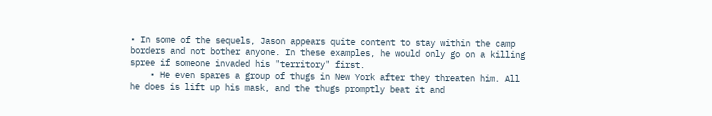• In some of the sequels, Jason appears quite content to stay within the camp borders and not bother anyone. In these examples, he would only go on a killing spree if someone invaded his "territory" first.
    • He even spares a group of thugs in New York after they threaten him. All he does is lift up his mask, and the thugs promptly beat it and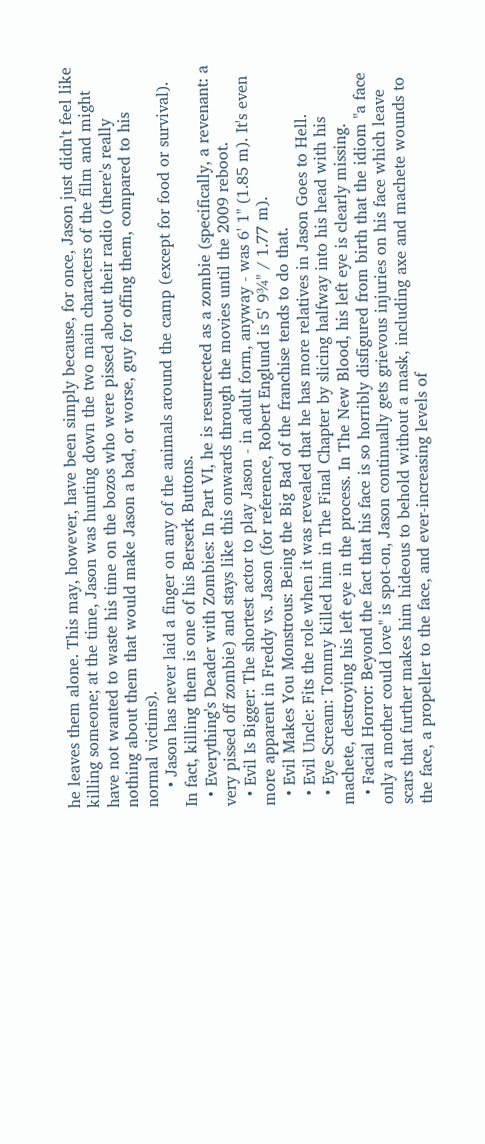he leaves them alone. This may, however, have been simply because, for once, Jason just didn't feel like killing someone; at the time, Jason was hunting down the two main characters of the film and might have not wanted to waste his time on the bozos who were pissed about their radio (there's really nothing about them that would make Jason a bad, or worse, guy for offing them, compared to his normal victims).
    • Jason has never laid a finger on any of the animals around the camp (except for food or survival). In fact, killing them is one of his Berserk Buttons.
  • Everything's Deader with Zombies: In Part VI, he is resurrected as a zombie (specifically, a revenant: a very pissed off zombie) and stays like this onwards through the movies until the 2009 reboot.
  • Evil Is Bigger: The shortest actor to play Jason - in adult form, anyway - was 6' 1" (1.85 m). It's even more apparent in Freddy vs. Jason (for reference, Robert Englund is 5' 9¾" / 1.77 m).
  • Evil Makes You Monstrous: Being the Big Bad of the franchise tends to do that.
  • Evil Uncle: Fits the role when it was revealed that he has more relatives in Jason Goes to Hell.
  • Eye Scream: Tommy killed him in The Final Chapter by slicing halfway into his head with his machete, destroying his left eye in the process. In The New Blood, his left eye is clearly missing.
  • Facial Horror: Beyond the fact that his face is so horribly disfigured from birth that the idiom "a face only a mother could love" is spot-on, Jason continually gets grievous injuries on his face which leave scars that further makes him hideous to behold without a mask, including axe and machete wounds to the face, a propeller to the face, and ever-increasing levels of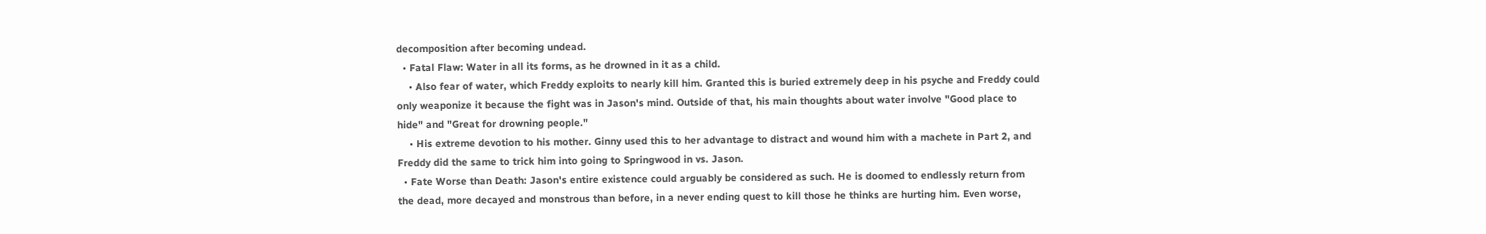decomposition after becoming undead.
  • Fatal Flaw: Water in all its forms, as he drowned in it as a child.
    • Also fear of water, which Freddy exploits to nearly kill him. Granted this is buried extremely deep in his psyche and Freddy could only weaponize it because the fight was in Jason's mind. Outside of that, his main thoughts about water involve "Good place to hide" and "Great for drowning people."
    • His extreme devotion to his mother. Ginny used this to her advantage to distract and wound him with a machete in Part 2, and Freddy did the same to trick him into going to Springwood in vs. Jason.
  • Fate Worse than Death: Jason's entire existence could arguably be considered as such. He is doomed to endlessly return from the dead, more decayed and monstrous than before, in a never ending quest to kill those he thinks are hurting him. Even worse,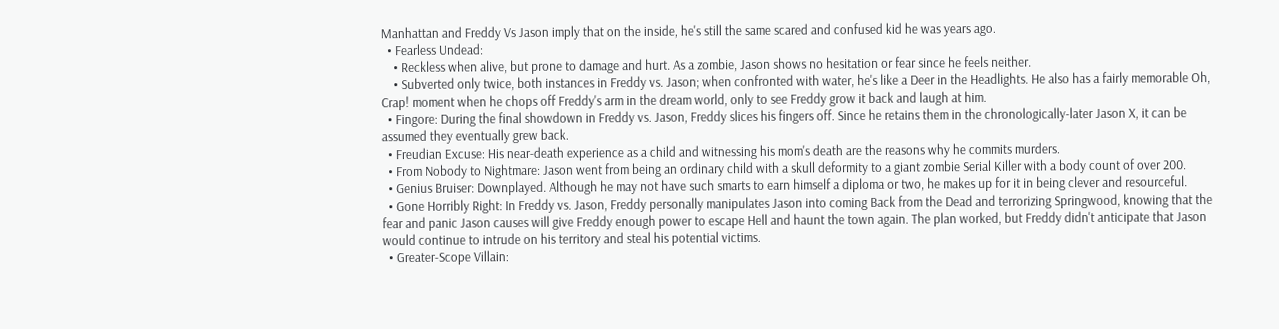Manhattan and Freddy Vs Jason imply that on the inside, he's still the same scared and confused kid he was years ago.
  • Fearless Undead:
    • Reckless when alive, but prone to damage and hurt. As a zombie, Jason shows no hesitation or fear since he feels neither.
    • Subverted only twice, both instances in Freddy vs. Jason; when confronted with water, he's like a Deer in the Headlights. He also has a fairly memorable Oh, Crap! moment when he chops off Freddy's arm in the dream world, only to see Freddy grow it back and laugh at him.
  • Fingore: During the final showdown in Freddy vs. Jason, Freddy slices his fingers off. Since he retains them in the chronologically-later Jason X, it can be assumed they eventually grew back.
  • Freudian Excuse: His near-death experience as a child and witnessing his mom's death are the reasons why he commits murders.
  • From Nobody to Nightmare: Jason went from being an ordinary child with a skull deformity to a giant zombie Serial Killer with a body count of over 200.
  • Genius Bruiser: Downplayed. Although he may not have such smarts to earn himself a diploma or two, he makes up for it in being clever and resourceful.
  • Gone Horribly Right: In Freddy vs. Jason, Freddy personally manipulates Jason into coming Back from the Dead and terrorizing Springwood, knowing that the fear and panic Jason causes will give Freddy enough power to escape Hell and haunt the town again. The plan worked, but Freddy didn't anticipate that Jason would continue to intrude on his territory and steal his potential victims.
  • Greater-Scope Villain: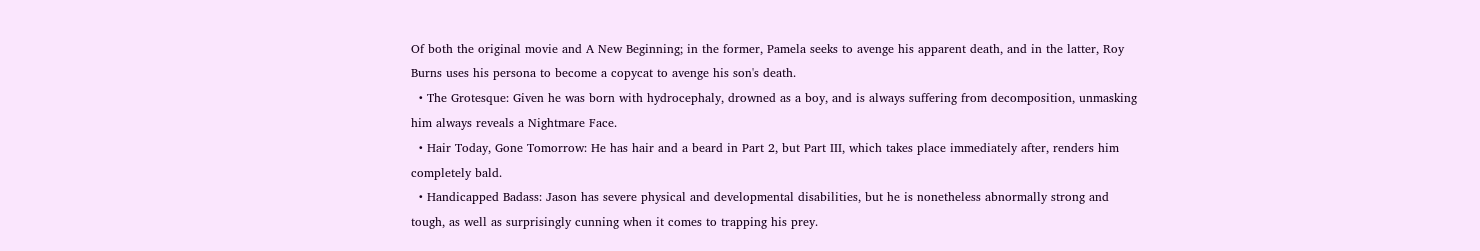Of both the original movie and A New Beginning; in the former, Pamela seeks to avenge his apparent death, and in the latter, Roy Burns uses his persona to become a copycat to avenge his son's death.
  • The Grotesque: Given he was born with hydrocephaly, drowned as a boy, and is always suffering from decomposition, unmasking him always reveals a Nightmare Face.
  • Hair Today, Gone Tomorrow: He has hair and a beard in Part 2, but Part III, which takes place immediately after, renders him completely bald.
  • Handicapped Badass: Jason has severe physical and developmental disabilities, but he is nonetheless abnormally strong and tough, as well as surprisingly cunning when it comes to trapping his prey.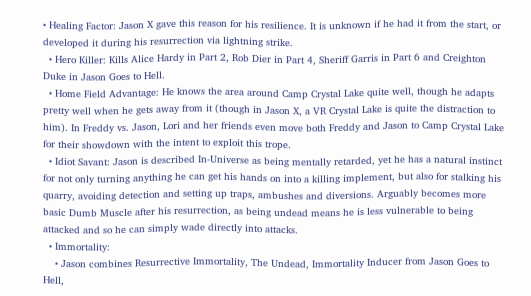• Healing Factor: Jason X gave this reason for his resilience. It is unknown if he had it from the start, or developed it during his resurrection via lightning strike.
  • Hero Killer: Kills Alice Hardy in Part 2, Rob Dier in Part 4, Sheriff Garris in Part 6 and Creighton Duke in Jason Goes to Hell.
  • Home Field Advantage: He knows the area around Camp Crystal Lake quite well, though he adapts pretty well when he gets away from it (though in Jason X, a VR Crystal Lake is quite the distraction to him). In Freddy vs. Jason, Lori and her friends even move both Freddy and Jason to Camp Crystal Lake for their showdown with the intent to exploit this trope.
  • Idiot Savant: Jason is described In-Universe as being mentally retarded, yet he has a natural instinct for not only turning anything he can get his hands on into a killing implement, but also for stalking his quarry, avoiding detection and setting up traps, ambushes and diversions. Arguably becomes more basic Dumb Muscle after his resurrection, as being undead means he is less vulnerable to being attacked and so he can simply wade directly into attacks.
  • Immortality:
    • Jason combines Resurrective Immortality, The Undead, Immortality Inducer from Jason Goes to Hell,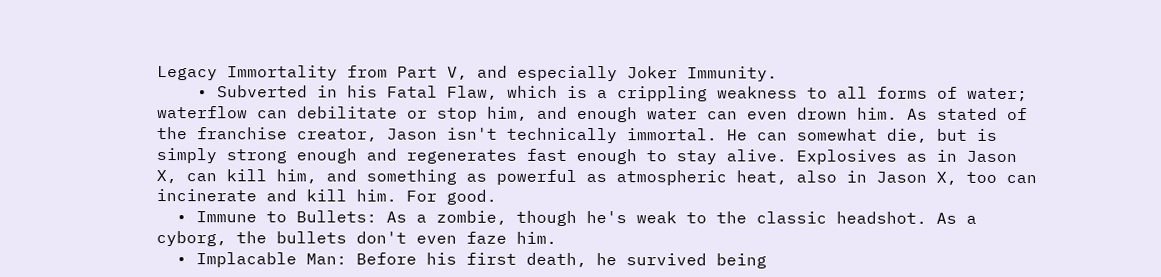Legacy Immortality from Part V, and especially Joker Immunity.
    • Subverted in his Fatal Flaw, which is a crippling weakness to all forms of water; waterflow can debilitate or stop him, and enough water can even drown him. As stated of the franchise creator, Jason isn't technically immortal. He can somewhat die, but is simply strong enough and regenerates fast enough to stay alive. Explosives as in Jason X, can kill him, and something as powerful as atmospheric heat, also in Jason X, too can incinerate and kill him. For good.
  • Immune to Bullets: As a zombie, though he's weak to the classic headshot. As a cyborg, the bullets don't even faze him.
  • Implacable Man: Before his first death, he survived being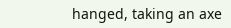hanged, taking an axe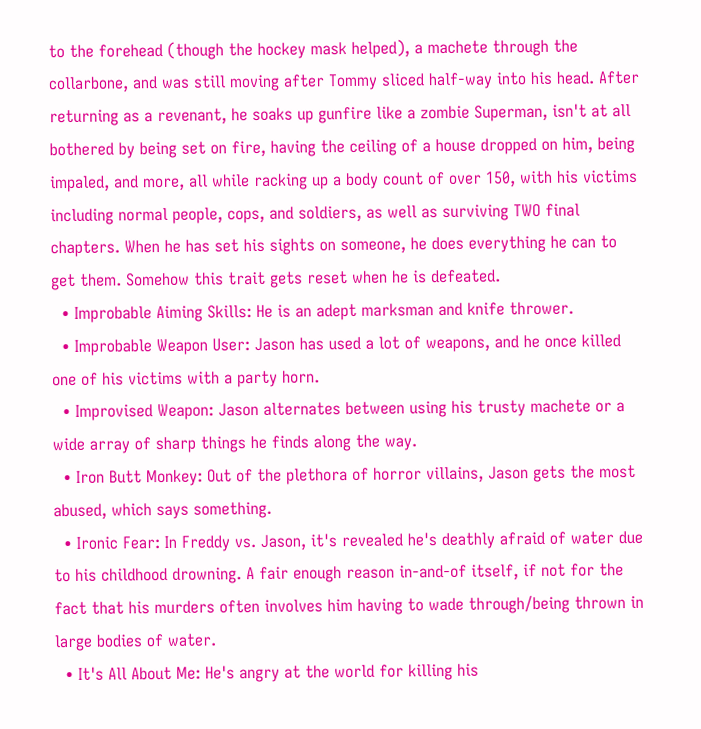to the forehead (though the hockey mask helped), a machete through the collarbone, and was still moving after Tommy sliced half-way into his head. After returning as a revenant, he soaks up gunfire like a zombie Superman, isn't at all bothered by being set on fire, having the ceiling of a house dropped on him, being impaled, and more, all while racking up a body count of over 150, with his victims including normal people, cops, and soldiers, as well as surviving TWO final chapters. When he has set his sights on someone, he does everything he can to get them. Somehow this trait gets reset when he is defeated.
  • Improbable Aiming Skills: He is an adept marksman and knife thrower.
  • Improbable Weapon User: Jason has used a lot of weapons, and he once killed one of his victims with a party horn.
  • Improvised Weapon: Jason alternates between using his trusty machete or a wide array of sharp things he finds along the way.
  • Iron Butt Monkey: Out of the plethora of horror villains, Jason gets the most abused, which says something.
  • Ironic Fear: In Freddy vs. Jason, it's revealed he's deathly afraid of water due to his childhood drowning. A fair enough reason in-and-of itself, if not for the fact that his murders often involves him having to wade through/being thrown in large bodies of water.
  • It's All About Me: He's angry at the world for killing his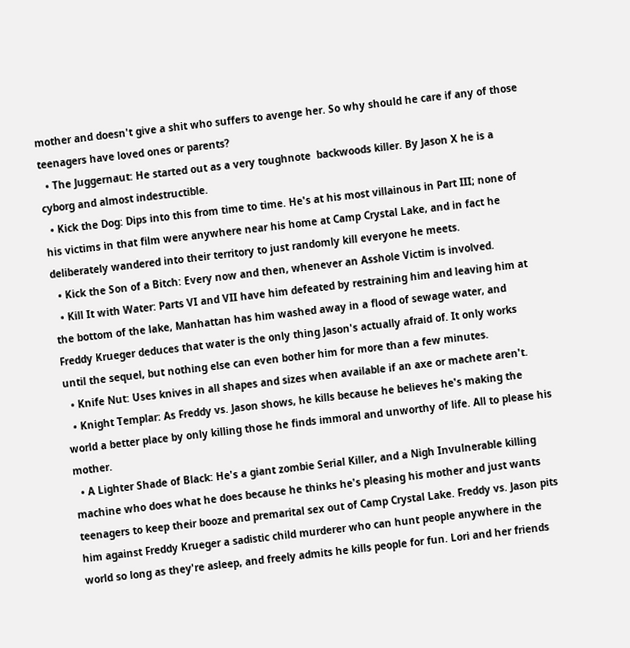mother and doesn't give a shit who suffers to avenge her. So why should he care if any of those teenagers have loved ones or parents?
  • The Juggernaut: He started out as a very toughnote  backwoods killer. By Jason X he is a cyborg and almost indestructible.
  • Kick the Dog: Dips into this from time to time. He's at his most villainous in Part III; none of his victims in that film were anywhere near his home at Camp Crystal Lake, and in fact he deliberately wandered into their territory to just randomly kill everyone he meets.
  • Kick the Son of a Bitch: Every now and then, whenever an Asshole Victim is involved.
  • Kill It with Water: Parts VI and VII have him defeated by restraining him and leaving him at the bottom of the lake, Manhattan has him washed away in a flood of sewage water, and Freddy Krueger deduces that water is the only thing Jason's actually afraid of. It only works until the sequel, but nothing else can even bother him for more than a few minutes.
  • Knife Nut: Uses knives in all shapes and sizes when available if an axe or machete aren't.
  • Knight Templar: As Freddy vs. Jason shows, he kills because he believes he's making the world a better place by only killing those he finds immoral and unworthy of life. All to please his mother.
  • A Lighter Shade of Black: He's a giant zombie Serial Killer, and a Nigh Invulnerable killing machine who does what he does because he thinks he's pleasing his mother and just wants teenagers to keep their booze and premarital sex out of Camp Crystal Lake. Freddy vs. Jason pits him against Freddy Krueger a sadistic child murderer who can hunt people anywhere in the world so long as they're asleep, and freely admits he kills people for fun. Lori and her friends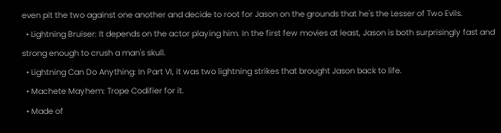even pit the two against one another and decide to root for Jason on the grounds that he's the Lesser of Two Evils.
  • Lightning Bruiser: It depends on the actor playing him. In the first few movies at least, Jason is both surprisingly fast and strong enough to crush a man's skull.
  • Lightning Can Do Anything: In Part VI, it was two lightning strikes that brought Jason back to life.
  • Machete Mayhem: Trope Codifier for it.
  • Made of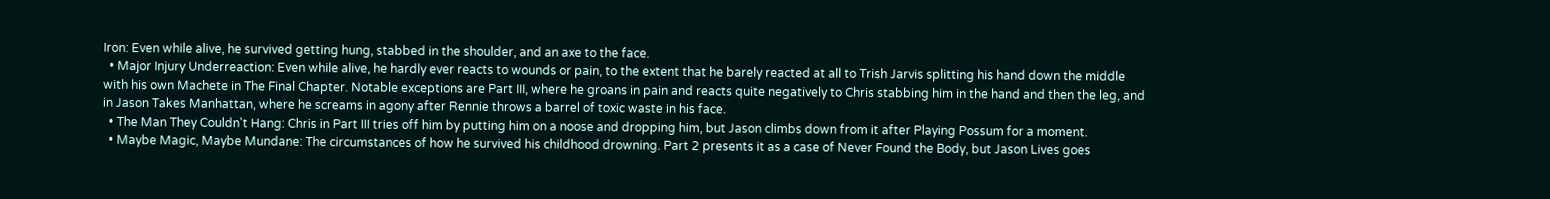Iron: Even while alive, he survived getting hung, stabbed in the shoulder, and an axe to the face.
  • Major Injury Underreaction: Even while alive, he hardly ever reacts to wounds or pain, to the extent that he barely reacted at all to Trish Jarvis splitting his hand down the middle with his own Machete in The Final Chapter. Notable exceptions are Part III, where he groans in pain and reacts quite negatively to Chris stabbing him in the hand and then the leg, and in Jason Takes Manhattan, where he screams in agony after Rennie throws a barrel of toxic waste in his face.
  • The Man They Couldn't Hang: Chris in Part III tries off him by putting him on a noose and dropping him, but Jason climbs down from it after Playing Possum for a moment.
  • Maybe Magic, Maybe Mundane: The circumstances of how he survived his childhood drowning. Part 2 presents it as a case of Never Found the Body, but Jason Lives goes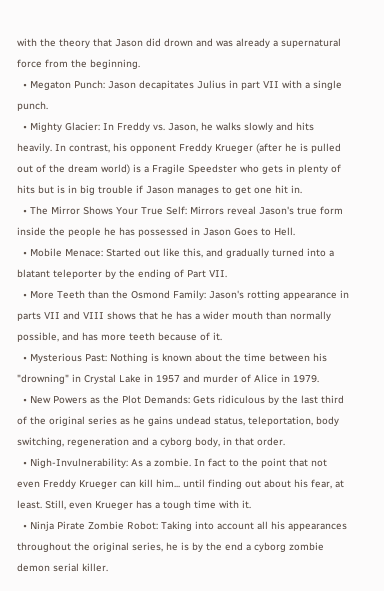with the theory that Jason did drown and was already a supernatural force from the beginning.
  • Megaton Punch: Jason decapitates Julius in part VII with a single punch.
  • Mighty Glacier: In Freddy vs. Jason, he walks slowly and hits heavily. In contrast, his opponent Freddy Krueger (after he is pulled out of the dream world) is a Fragile Speedster who gets in plenty of hits but is in big trouble if Jason manages to get one hit in.
  • The Mirror Shows Your True Self: Mirrors reveal Jason's true form inside the people he has possessed in Jason Goes to Hell.
  • Mobile Menace: Started out like this, and gradually turned into a blatant teleporter by the ending of Part VII.
  • More Teeth than the Osmond Family: Jason's rotting appearance in parts VII and VIII shows that he has a wider mouth than normally possible, and has more teeth because of it.
  • Mysterious Past: Nothing is known about the time between his "drowning" in Crystal Lake in 1957 and murder of Alice in 1979.
  • New Powers as the Plot Demands: Gets ridiculous by the last third of the original series as he gains undead status, teleportation, body switching, regeneration and a cyborg body, in that order.
  • Nigh-Invulnerability: As a zombie. In fact to the point that not even Freddy Krueger can kill him... until finding out about his fear, at least. Still, even Krueger has a tough time with it.
  • Ninja Pirate Zombie Robot: Taking into account all his appearances throughout the original series, he is by the end a cyborg zombie demon serial killer.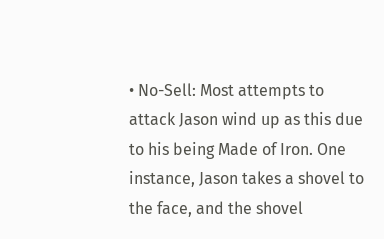• No-Sell: Most attempts to attack Jason wind up as this due to his being Made of Iron. One instance, Jason takes a shovel to the face, and the shovel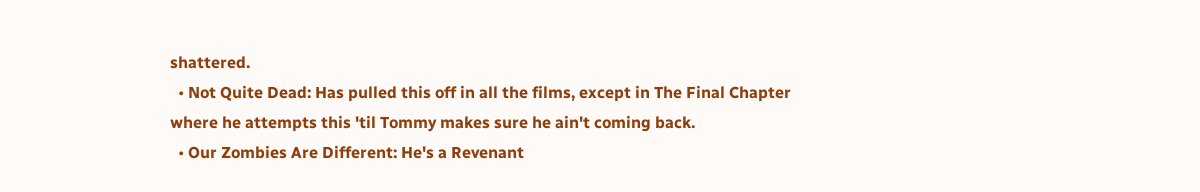shattered.
  • Not Quite Dead: Has pulled this off in all the films, except in The Final Chapter where he attempts this 'til Tommy makes sure he ain't coming back.
  • Our Zombies Are Different: He's a Revenant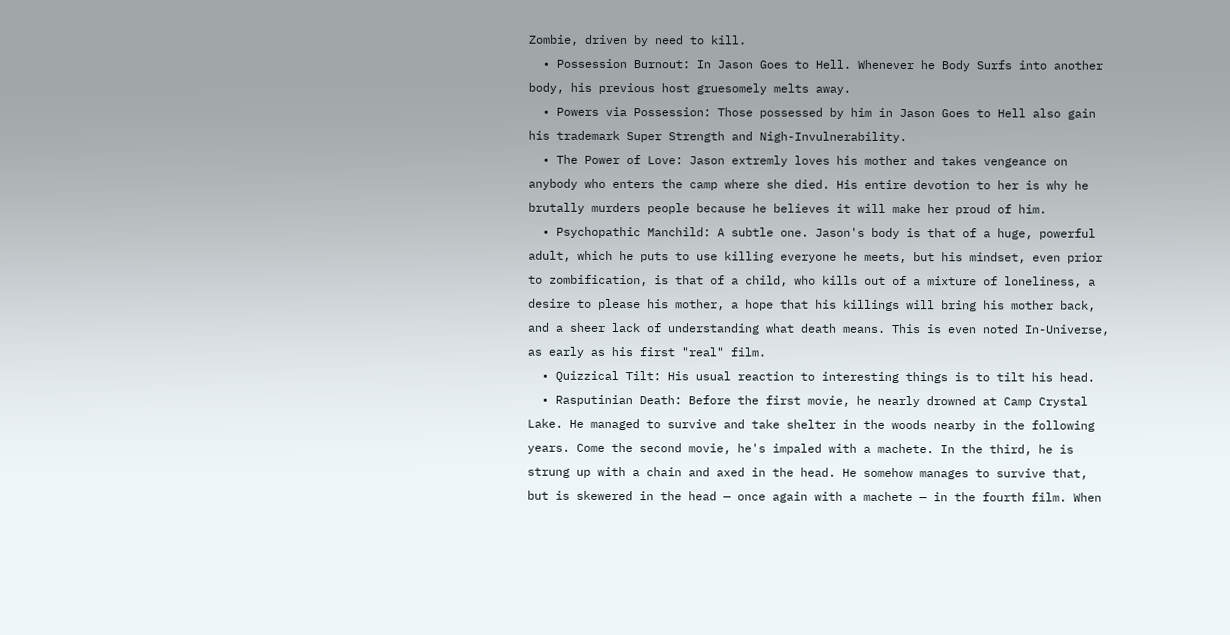Zombie, driven by need to kill.
  • Possession Burnout: In Jason Goes to Hell. Whenever he Body Surfs into another body, his previous host gruesomely melts away.
  • Powers via Possession: Those possessed by him in Jason Goes to Hell also gain his trademark Super Strength and Nigh-Invulnerability.
  • The Power of Love: Jason extremly loves his mother and takes vengeance on anybody who enters the camp where she died. His entire devotion to her is why he brutally murders people because he believes it will make her proud of him.
  • Psychopathic Manchild: A subtle one. Jason's body is that of a huge, powerful adult, which he puts to use killing everyone he meets, but his mindset, even prior to zombification, is that of a child, who kills out of a mixture of loneliness, a desire to please his mother, a hope that his killings will bring his mother back, and a sheer lack of understanding what death means. This is even noted In-Universe, as early as his first "real" film.
  • Quizzical Tilt: His usual reaction to interesting things is to tilt his head.
  • Rasputinian Death: Before the first movie, he nearly drowned at Camp Crystal Lake. He managed to survive and take shelter in the woods nearby in the following years. Come the second movie, he's impaled with a machete. In the third, he is strung up with a chain and axed in the head. He somehow manages to survive that, but is skewered in the head — once again with a machete — in the fourth film. When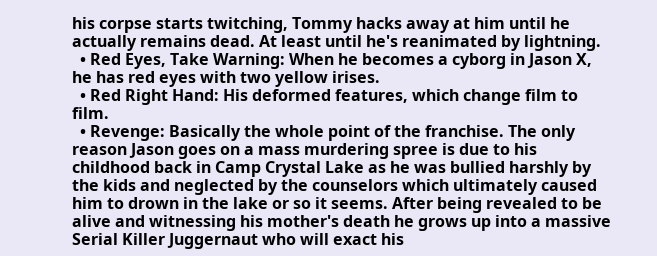his corpse starts twitching, Tommy hacks away at him until he actually remains dead. At least until he's reanimated by lightning.
  • Red Eyes, Take Warning: When he becomes a cyborg in Jason X, he has red eyes with two yellow irises.
  • Red Right Hand: His deformed features, which change film to film.
  • Revenge: Basically the whole point of the franchise. The only reason Jason goes on a mass murdering spree is due to his childhood back in Camp Crystal Lake as he was bullied harshly by the kids and neglected by the counselors which ultimately caused him to drown in the lake or so it seems. After being revealed to be alive and witnessing his mother's death he grows up into a massive Serial Killer Juggernaut who will exact his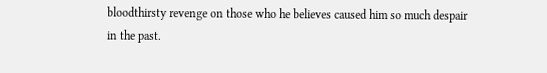bloodthirsty revenge on those who he believes caused him so much despair in the past.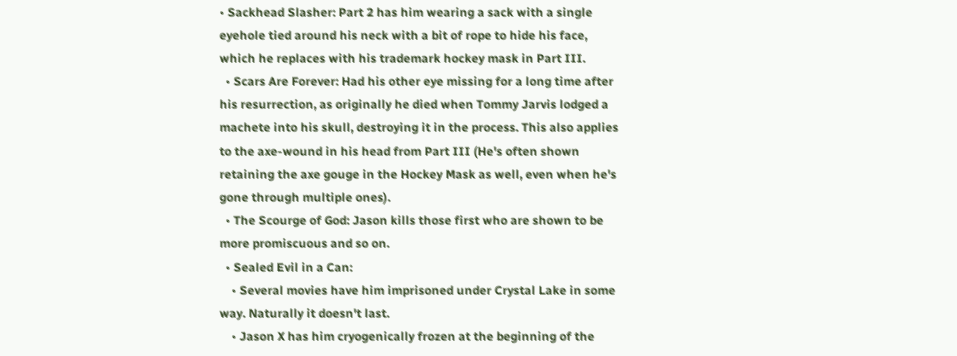• Sackhead Slasher: Part 2 has him wearing a sack with a single eyehole tied around his neck with a bit of rope to hide his face, which he replaces with his trademark hockey mask in Part III.
  • Scars Are Forever: Had his other eye missing for a long time after his resurrection, as originally he died when Tommy Jarvis lodged a machete into his skull, destroying it in the process. This also applies to the axe-wound in his head from Part III (He's often shown retaining the axe gouge in the Hockey Mask as well, even when he's gone through multiple ones).
  • The Scourge of God: Jason kills those first who are shown to be more promiscuous and so on.
  • Sealed Evil in a Can:
    • Several movies have him imprisoned under Crystal Lake in some way. Naturally it doesn't last.
    • Jason X has him cryogenically frozen at the beginning of the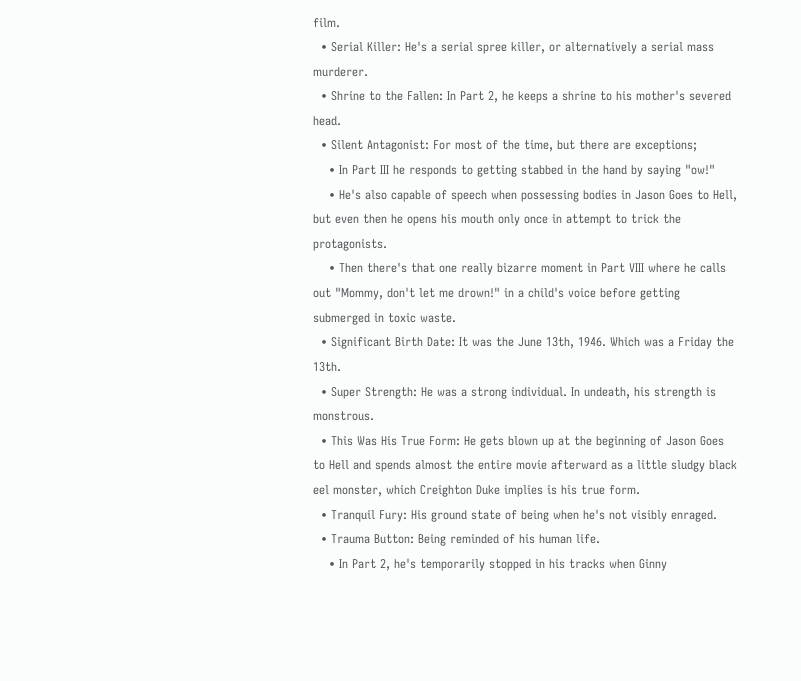film.
  • Serial Killer: He's a serial spree killer, or alternatively a serial mass murderer.
  • Shrine to the Fallen: In Part 2, he keeps a shrine to his mother's severed head.
  • Silent Antagonist: For most of the time, but there are exceptions;
    • In Part III he responds to getting stabbed in the hand by saying "ow!"
    • He's also capable of speech when possessing bodies in Jason Goes to Hell, but even then he opens his mouth only once in attempt to trick the protagonists.
    • Then there's that one really bizarre moment in Part VIII where he calls out "Mommy, don't let me drown!" in a child's voice before getting submerged in toxic waste.
  • Significant Birth Date: It was the June 13th, 1946. Which was a Friday the 13th.
  • Super Strength: He was a strong individual. In undeath, his strength is monstrous.
  • This Was His True Form: He gets blown up at the beginning of Jason Goes to Hell and spends almost the entire movie afterward as a little sludgy black eel monster, which Creighton Duke implies is his true form.
  • Tranquil Fury: His ground state of being when he's not visibly enraged.
  • Trauma Button: Being reminded of his human life.
    • In Part 2, he's temporarily stopped in his tracks when Ginny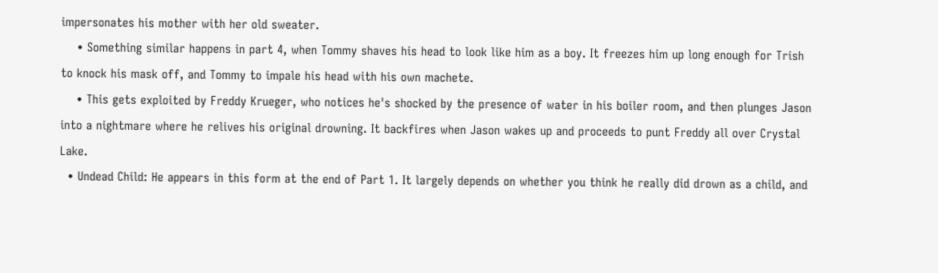impersonates his mother with her old sweater.
    • Something similar happens in part 4, when Tommy shaves his head to look like him as a boy. It freezes him up long enough for Trish to knock his mask off, and Tommy to impale his head with his own machete.
    • This gets exploited by Freddy Krueger, who notices he's shocked by the presence of water in his boiler room, and then plunges Jason into a nightmare where he relives his original drowning. It backfires when Jason wakes up and proceeds to punt Freddy all over Crystal Lake.
  • Undead Child: He appears in this form at the end of Part 1. It largely depends on whether you think he really did drown as a child, and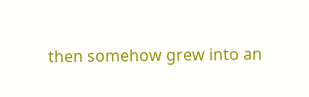then somehow grew into an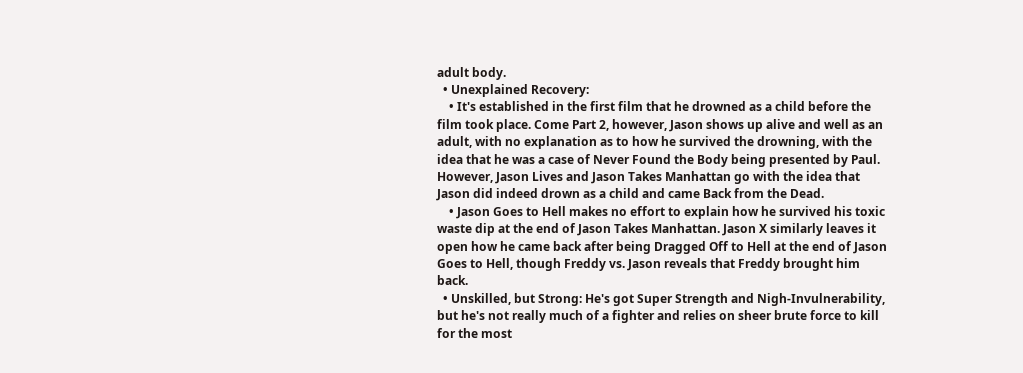adult body.
  • Unexplained Recovery:
    • It's established in the first film that he drowned as a child before the film took place. Come Part 2, however, Jason shows up alive and well as an adult, with no explanation as to how he survived the drowning, with the idea that he was a case of Never Found the Body being presented by Paul. However, Jason Lives and Jason Takes Manhattan go with the idea that Jason did indeed drown as a child and came Back from the Dead.
    • Jason Goes to Hell makes no effort to explain how he survived his toxic waste dip at the end of Jason Takes Manhattan. Jason X similarly leaves it open how he came back after being Dragged Off to Hell at the end of Jason Goes to Hell, though Freddy vs. Jason reveals that Freddy brought him back.
  • Unskilled, but Strong: He's got Super Strength and Nigh-Invulnerability, but he's not really much of a fighter and relies on sheer brute force to kill for the most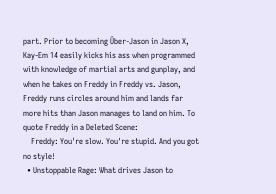part. Prior to becoming Über-Jason in Jason X, Kay-Em 14 easily kicks his ass when programmed with knowledge of martial arts and gunplay, and when he takes on Freddy in Freddy vs. Jason, Freddy runs circles around him and lands far more hits than Jason manages to land on him. To quote Freddy in a Deleted Scene:
    Freddy: You're slow. You're stupid. And you got no style!
  • Unstoppable Rage: What drives Jason to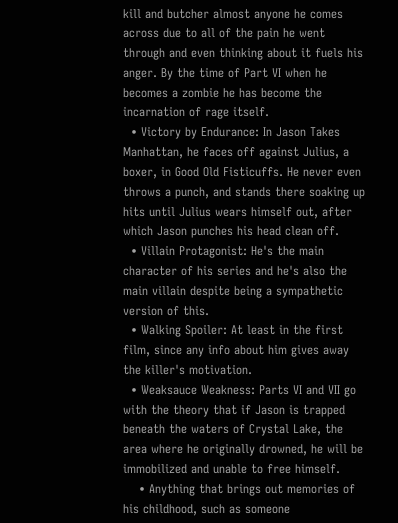kill and butcher almost anyone he comes across due to all of the pain he went through and even thinking about it fuels his anger. By the time of Part VI when he becomes a zombie he has become the incarnation of rage itself.
  • Victory by Endurance: In Jason Takes Manhattan, he faces off against Julius, a boxer, in Good Old Fisticuffs. He never even throws a punch, and stands there soaking up hits until Julius wears himself out, after which Jason punches his head clean off.
  • Villain Protagonist: He's the main character of his series and he's also the main villain despite being a sympathetic version of this.
  • Walking Spoiler: At least in the first film, since any info about him gives away the killer's motivation.
  • Weaksauce Weakness: Parts VI and VII go with the theory that if Jason is trapped beneath the waters of Crystal Lake, the area where he originally drowned, he will be immobilized and unable to free himself.
    • Anything that brings out memories of his childhood, such as someone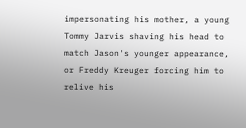impersonating his mother, a young Tommy Jarvis shaving his head to match Jason's younger appearance, or Freddy Kreuger forcing him to relive his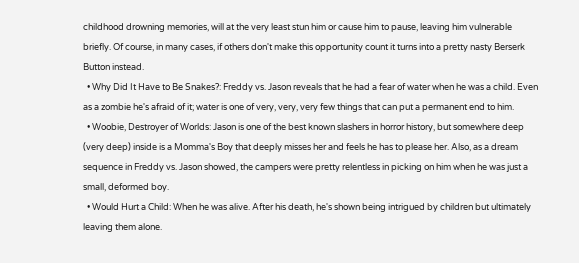childhood drowning memories, will at the very least stun him or cause him to pause, leaving him vulnerable briefly. Of course, in many cases, if others don't make this opportunity count it turns into a pretty nasty Berserk Button instead.
  • Why Did It Have to Be Snakes?: Freddy vs. Jason reveals that he had a fear of water when he was a child. Even as a zombie he's afraid of it; water is one of very, very, very few things that can put a permanent end to him.
  • Woobie, Destroyer of Worlds: Jason is one of the best known slashers in horror history, but somewhere deep (very deep) inside is a Momma's Boy that deeply misses her and feels he has to please her. Also, as a dream sequence in Freddy vs. Jason showed, the campers were pretty relentless in picking on him when he was just a small, deformed boy.
  • Would Hurt a Child: When he was alive. After his death, he's shown being intrigued by children but ultimately leaving them alone.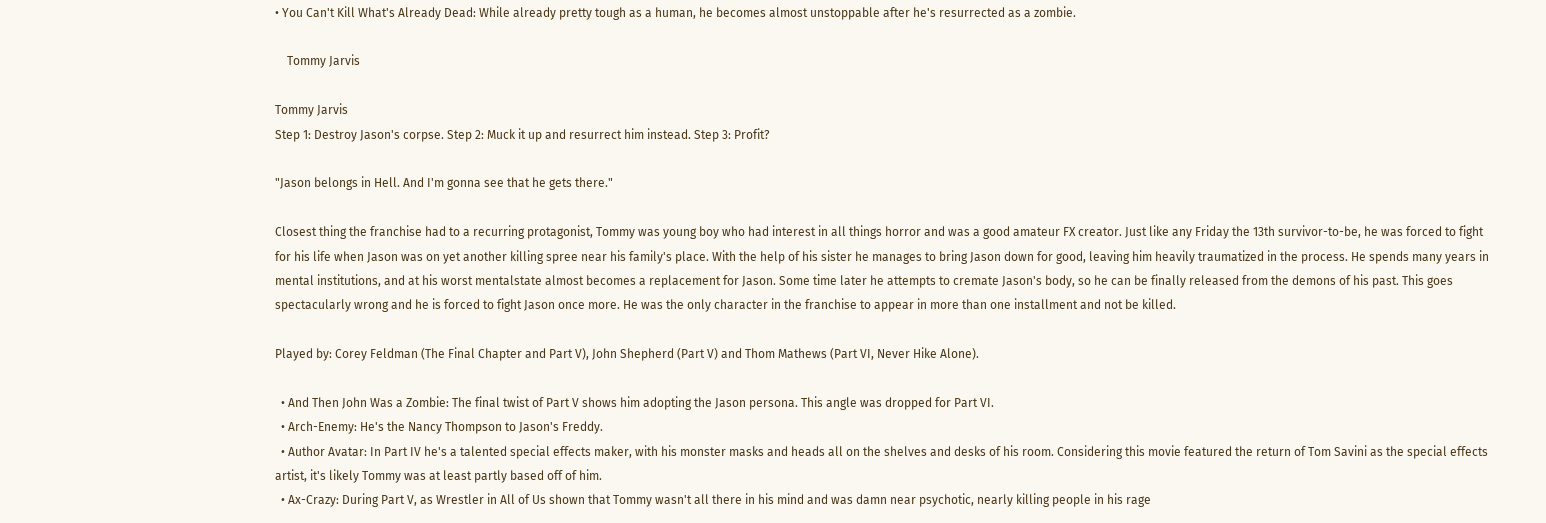• You Can't Kill What's Already Dead: While already pretty tough as a human, he becomes almost unstoppable after he's resurrected as a zombie.

    Tommy Jarvis

Tommy Jarvis
Step 1: Destroy Jason's corpse. Step 2: Muck it up and resurrect him instead. Step 3: Profit?

"Jason belongs in Hell. And I'm gonna see that he gets there."

Closest thing the franchise had to a recurring protagonist, Tommy was young boy who had interest in all things horror and was a good amateur FX creator. Just like any Friday the 13th survivor-to-be, he was forced to fight for his life when Jason was on yet another killing spree near his family's place. With the help of his sister he manages to bring Jason down for good, leaving him heavily traumatized in the process. He spends many years in mental institutions, and at his worst mentalstate almost becomes a replacement for Jason. Some time later he attempts to cremate Jason's body, so he can be finally released from the demons of his past. This goes spectacularly wrong and he is forced to fight Jason once more. He was the only character in the franchise to appear in more than one installment and not be killed.

Played by: Corey Feldman (The Final Chapter and Part V), John Shepherd (Part V) and Thom Mathews (Part VI, Never Hike Alone).

  • And Then John Was a Zombie: The final twist of Part V shows him adopting the Jason persona. This angle was dropped for Part VI.
  • Arch-Enemy: He's the Nancy Thompson to Jason's Freddy.
  • Author Avatar: In Part IV he's a talented special effects maker, with his monster masks and heads all on the shelves and desks of his room. Considering this movie featured the return of Tom Savini as the special effects artist, it's likely Tommy was at least partly based off of him.
  • Ax-Crazy: During Part V, as Wrestler in All of Us shown that Tommy wasn't all there in his mind and was damn near psychotic, nearly killing people in his rage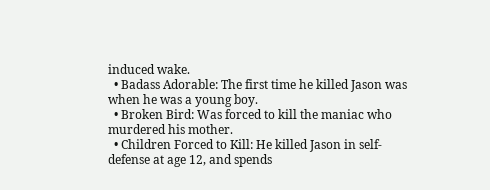induced wake.
  • Badass Adorable: The first time he killed Jason was when he was a young boy.
  • Broken Bird: Was forced to kill the maniac who murdered his mother.
  • Children Forced to Kill: He killed Jason in self-defense at age 12, and spends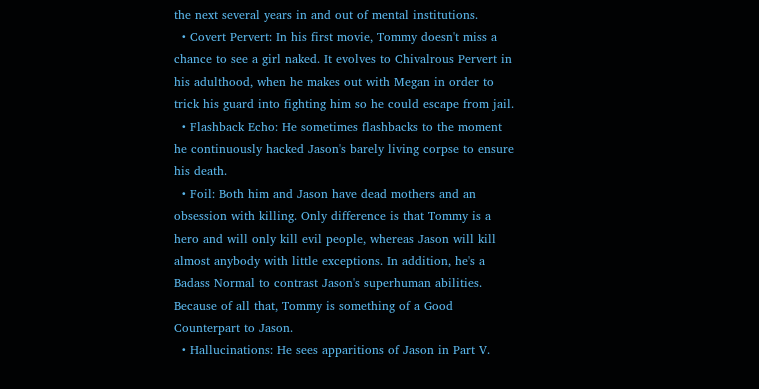the next several years in and out of mental institutions.
  • Covert Pervert: In his first movie, Tommy doesn't miss a chance to see a girl naked. It evolves to Chivalrous Pervert in his adulthood, when he makes out with Megan in order to trick his guard into fighting him so he could escape from jail.
  • Flashback Echo: He sometimes flashbacks to the moment he continuously hacked Jason's barely living corpse to ensure his death.
  • Foil: Both him and Jason have dead mothers and an obsession with killing. Only difference is that Tommy is a hero and will only kill evil people, whereas Jason will kill almost anybody with little exceptions. In addition, he's a Badass Normal to contrast Jason's superhuman abilities. Because of all that, Tommy is something of a Good Counterpart to Jason.
  • Hallucinations: He sees apparitions of Jason in Part V.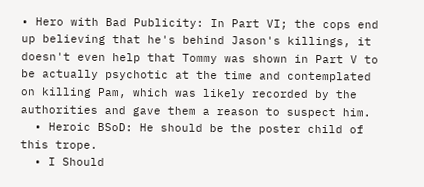• Hero with Bad Publicity: In Part VI; the cops end up believing that he's behind Jason's killings, it doesn't even help that Tommy was shown in Part V to be actually psychotic at the time and contemplated on killing Pam, which was likely recorded by the authorities and gave them a reason to suspect him.
  • Heroic BSoD: He should be the poster child of this trope.
  • I Should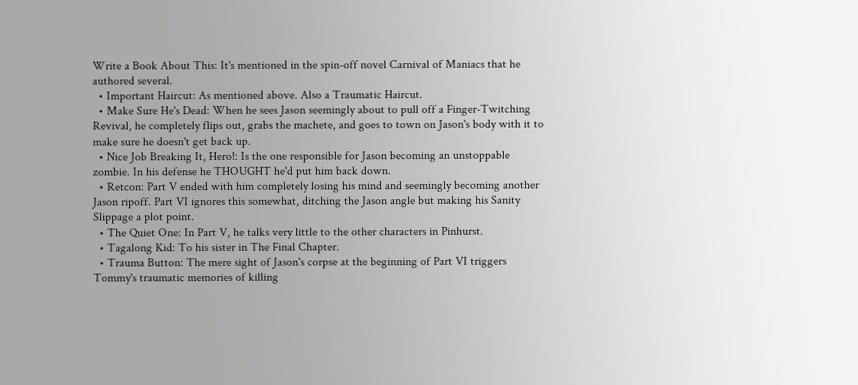Write a Book About This: It's mentioned in the spin-off novel Carnival of Maniacs that he authored several.
  • Important Haircut: As mentioned above. Also a Traumatic Haircut.
  • Make Sure He's Dead: When he sees Jason seemingly about to pull off a Finger-Twitching Revival, he completely flips out, grabs the machete, and goes to town on Jason's body with it to make sure he doesn't get back up.
  • Nice Job Breaking It, Hero!: Is the one responsible for Jason becoming an unstoppable zombie. In his defense he THOUGHT he'd put him back down.
  • Retcon: Part V ended with him completely losing his mind and seemingly becoming another Jason ripoff. Part VI ignores this somewhat, ditching the Jason angle but making his Sanity Slippage a plot point.
  • The Quiet One: In Part V, he talks very little to the other characters in Pinhurst.
  • Tagalong Kid: To his sister in The Final Chapter.
  • Trauma Button: The mere sight of Jason's corpse at the beginning of Part VI triggers Tommy's traumatic memories of killing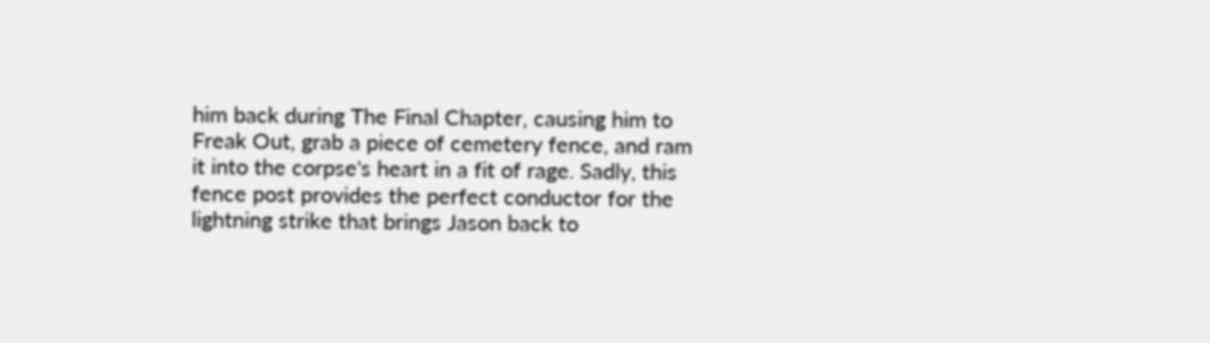him back during The Final Chapter, causing him to Freak Out, grab a piece of cemetery fence, and ram it into the corpse's heart in a fit of rage. Sadly, this fence post provides the perfect conductor for the lightning strike that brings Jason back to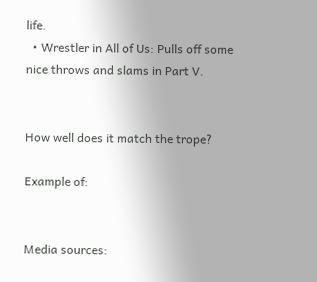life.
  • Wrestler in All of Us: Pulls off some nice throws and slams in Part V.


How well does it match the trope?

Example of:


Media sources: